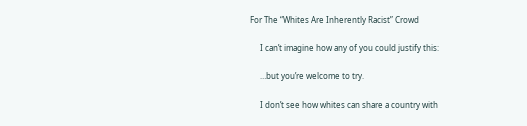For The “Whites Are Inherently Racist” Crowd

     I can’t imagine how any of you could justify this:

     …but you’re welcome to try.

     I don’t see how whites can share a country with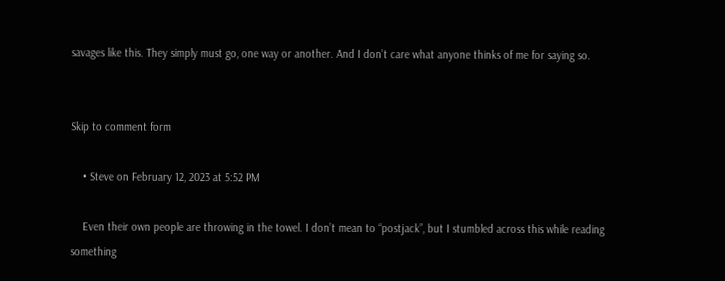savages like this. They simply must go, one way or another. And I don’t care what anyone thinks of me for saying so.


Skip to comment form

    • Steve on February 12, 2023 at 5:52 PM

    Even their own people are throwing in the towel. I don’t mean to “postjack”, but I stumbled across this while reading something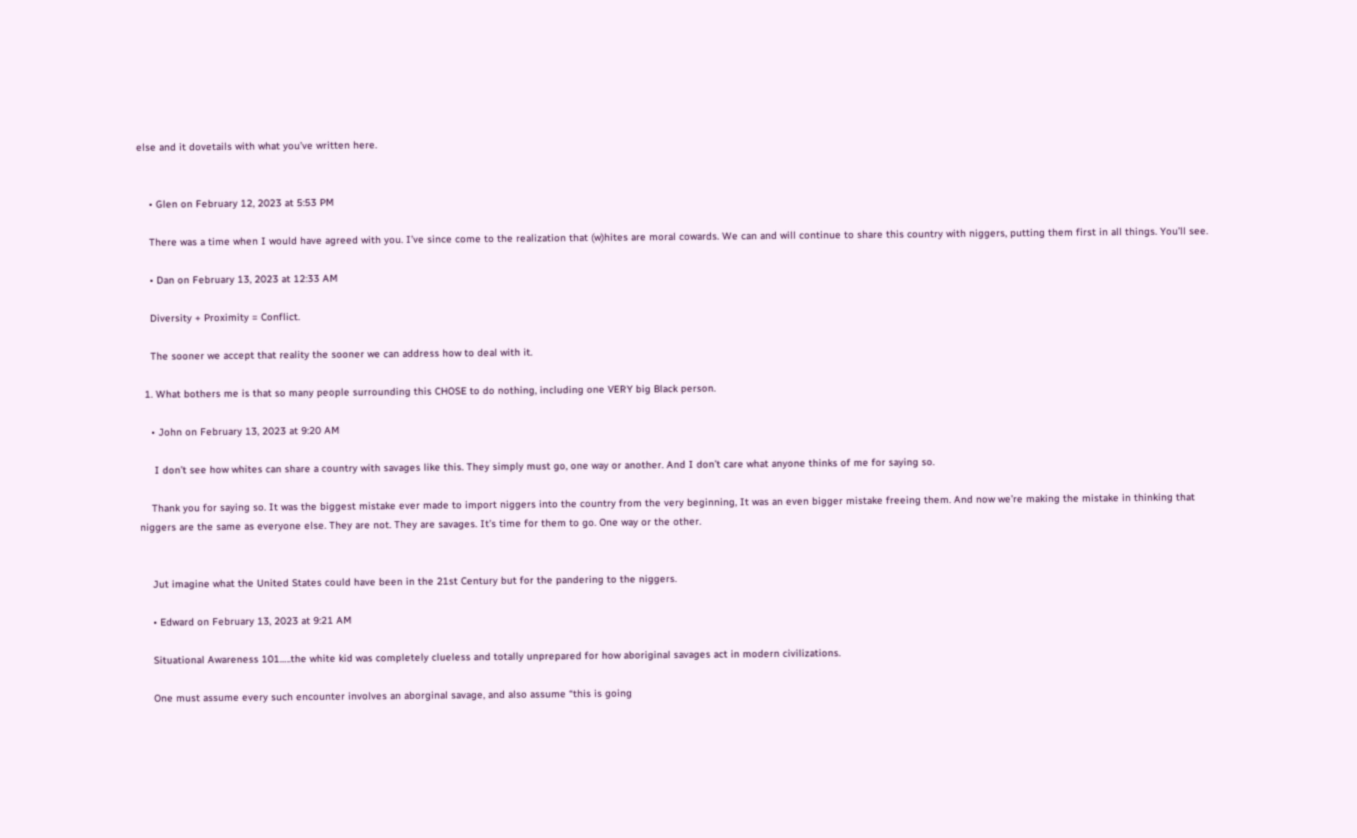else and it dovetails with what you’ve written here.


    • Glen on February 12, 2023 at 5:53 PM

    There was a time when I would have agreed with you. I’ve since come to the realization that (w)hites are moral cowards. We can and will continue to share this country with niggers, putting them first in all things. You’ll see.

    • Dan on February 13, 2023 at 12:33 AM

    Diversity + Proximity = Conflict.

    The sooner we accept that reality the sooner we can address how to deal with it.

  1. What bothers me is that so many people surrounding this CHOSE to do nothing, including one VERY big Black person.

    • John on February 13, 2023 at 9:20 AM

     I don’t see how whites can share a country with savages like this. They simply must go, one way or another. And I don’t care what anyone thinks of me for saying so.

    Thank you for saying so. It was the biggest mistake ever made to import niggers into the country from the very beginning, It was an even bigger mistake freeing them. And now we’re making the mistake in thinking that niggers are the same as everyone else. They are not. They are savages. It’s time for them to go. One way or the other.


    Jut imagine what the United States could have been in the 21st Century but for the pandering to the niggers.

    • Edward on February 13, 2023 at 9:21 AM

    Situational Awareness 101…..the white kid was completely clueless and totally unprepared for how aboriginal savages act in modern civilizations.

    One must assume every such encounter involves an aborginal savage, and also assume “this is going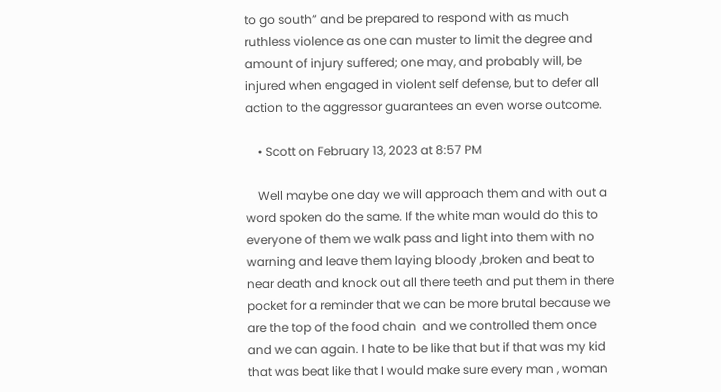to go south” and be prepared to respond with as much ruthless violence as one can muster to limit the degree and amount of injury suffered; one may, and probably will, be injured when engaged in violent self defense, but to defer all action to the aggressor guarantees an even worse outcome.

    • Scott on February 13, 2023 at 8:57 PM

    Well maybe one day we will approach them and with out a word spoken do the same. If the white man would do this to everyone of them we walk pass and light into them with no warning and leave them laying bloody ,broken and beat to near death and knock out all there teeth and put them in there pocket for a reminder that we can be more brutal because we are the top of the food chain  and we controlled them once and we can again. I hate to be like that but if that was my kid that was beat like that I would make sure every man , woman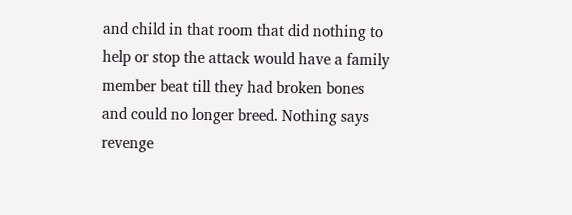and child in that room that did nothing to help or stop the attack would have a family member beat till they had broken bones and could no longer breed. Nothing says revenge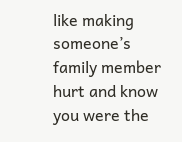like making someone’s family member hurt and know you were the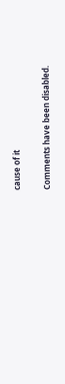cause of it

Comments have been disabled.